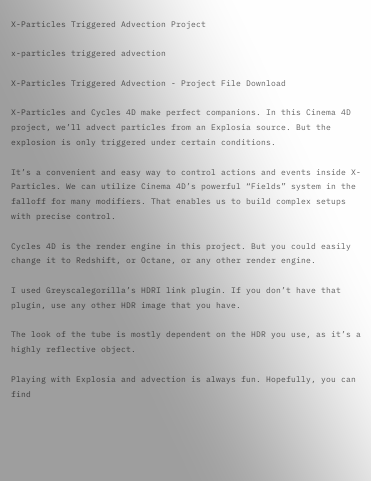X-Particles Triggered Advection Project

x-particles triggered advection

X-Particles Triggered Advection - Project File Download

X-Particles and Cycles 4D make perfect companions. In this Cinema 4D project, we’ll advect particles from an Explosia source. But the explosion is only triggered under certain conditions.

It’s a convenient and easy way to control actions and events inside X-Particles. We can utilize Cinema 4D’s powerful “Fields” system in the falloff for many modifiers. That enables us to build complex setups with precise control.

Cycles 4D is the render engine in this project. But you could easily change it to Redshift, or Octane, or any other render engine.

I used Greyscalegorilla’s HDRI link plugin. If you don’t have that plugin, use any other HDR image that you have.

The look of the tube is mostly dependent on the HDR you use, as it’s a highly reflective object.

Playing with Explosia and advection is always fun. Hopefully, you can find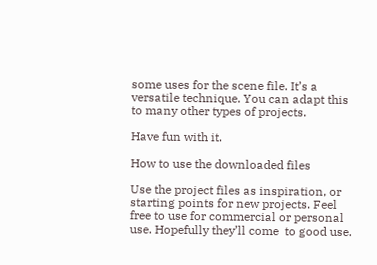some uses for the scene file. It’s a versatile technique. You can adapt this to many other types of projects.

Have fun with it.

How to use the downloaded files

Use the project files as inspiration, or starting points for new projects. Feel free to use for commercial or personal use. Hopefully they’ll come  to good use.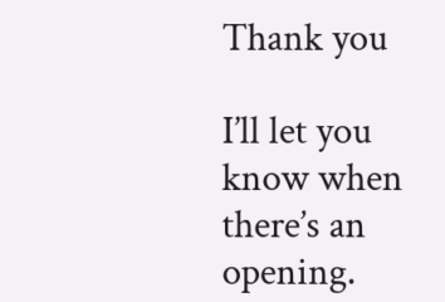Thank you

I’ll let you know when there’s an opening.